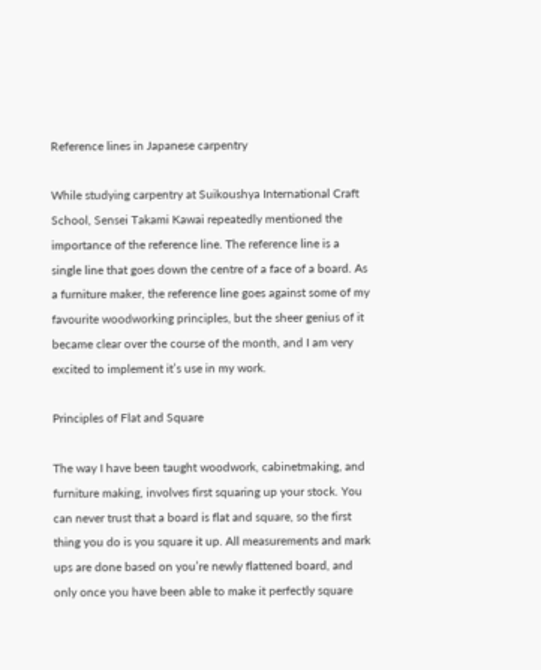Reference lines in Japanese carpentry

While studying carpentry at Suikoushya International Craft School, Sensei Takami Kawai repeatedly mentioned the importance of the reference line. The reference line is a single line that goes down the centre of a face of a board. As a furniture maker, the reference line goes against some of my favourite woodworking principles, but the sheer genius of it became clear over the course of the month, and I am very excited to implement it’s use in my work.

Principles of Flat and Square

The way I have been taught woodwork, cabinetmaking, and furniture making, involves first squaring up your stock. You can never trust that a board is flat and square, so the first thing you do is you square it up. All measurements and mark ups are done based on you’re newly flattened board, and only once you have been able to make it perfectly square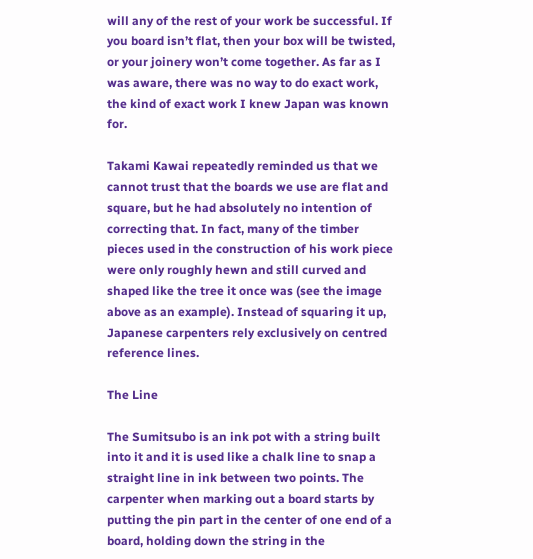will any of the rest of your work be successful. If you board isn’t flat, then your box will be twisted, or your joinery won’t come together. As far as I was aware, there was no way to do exact work, the kind of exact work I knew Japan was known for.

Takami Kawai repeatedly reminded us that we cannot trust that the boards we use are flat and square, but he had absolutely no intention of correcting that. In fact, many of the timber pieces used in the construction of his work piece were only roughly hewn and still curved and shaped like the tree it once was (see the image above as an example). Instead of squaring it up, Japanese carpenters rely exclusively on centred reference lines.

The Line

The Sumitsubo is an ink pot with a string built into it and it is used like a chalk line to snap a straight line in ink between two points. The carpenter when marking out a board starts by putting the pin part in the center of one end of a board, holding down the string in the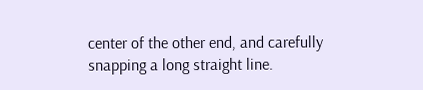center of the other end, and carefully snapping a long straight line.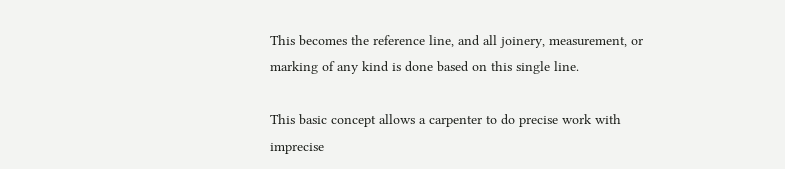This becomes the reference line, and all joinery, measurement, or marking of any kind is done based on this single line.

This basic concept allows a carpenter to do precise work with imprecise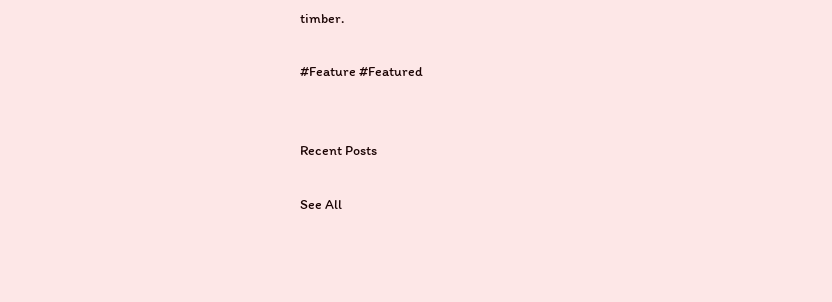timber.

#Feature #Featured


Recent Posts

See All